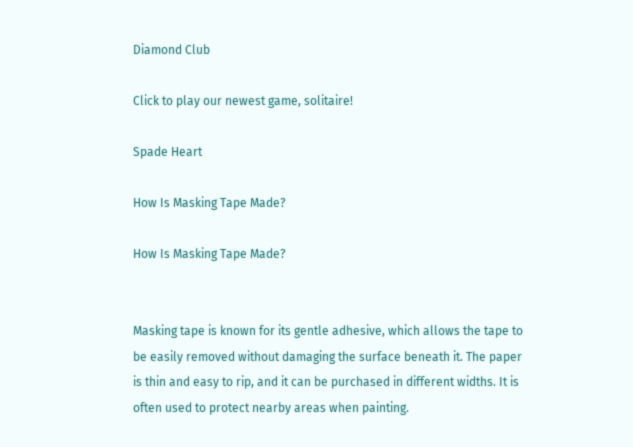Diamond Club

Click to play our newest game, solitaire!

Spade Heart

How Is Masking Tape Made?

How Is Masking Tape Made?


Masking tape is known for its gentle adhesive, which allows the tape to be easily removed without damaging the surface beneath it. The paper is thin and easy to rip, and it can be purchased in different widths. It is often used to protect nearby areas when painting.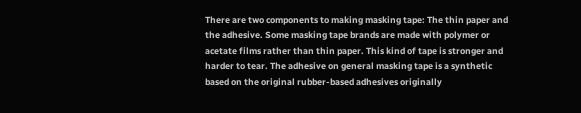There are two components to making masking tape: The thin paper and the adhesive. Some masking tape brands are made with polymer or acetate films rather than thin paper. This kind of tape is stronger and harder to tear. The adhesive on general masking tape is a synthetic based on the original rubber-based adhesives originally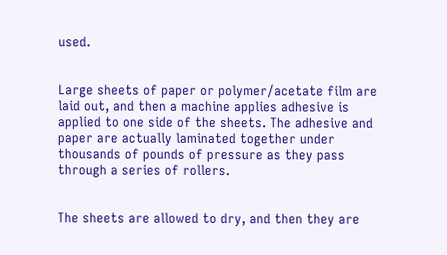used.


Large sheets of paper or polymer/acetate film are laid out, and then a machine applies adhesive is applied to one side of the sheets. The adhesive and paper are actually laminated together under thousands of pounds of pressure as they pass through a series of rollers.


The sheets are allowed to dry, and then they are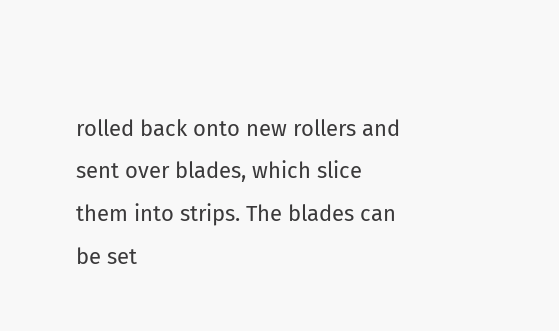rolled back onto new rollers and sent over blades, which slice them into strips. The blades can be set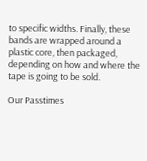to specific widths. Finally, these bands are wrapped around a plastic core, then packaged, depending on how and where the tape is going to be sold.

Our Passtimes